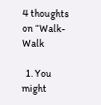4 thoughts on “Walk-Walk

  1. You might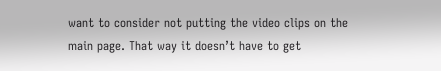want to consider not putting the video clips on the main page. That way it doesn’t have to get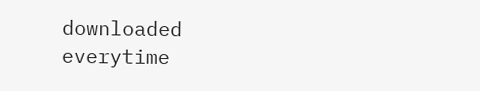downloaded everytime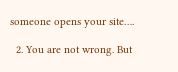someone opens your site….

  2. You are not wrong. But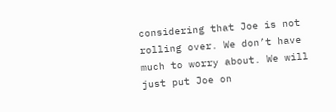considering that Joe is not rolling over. We don’t have much to worry about. We will just put Joe on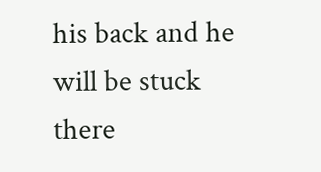his back and he will be stuck there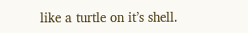like a turtle on it’s shell.